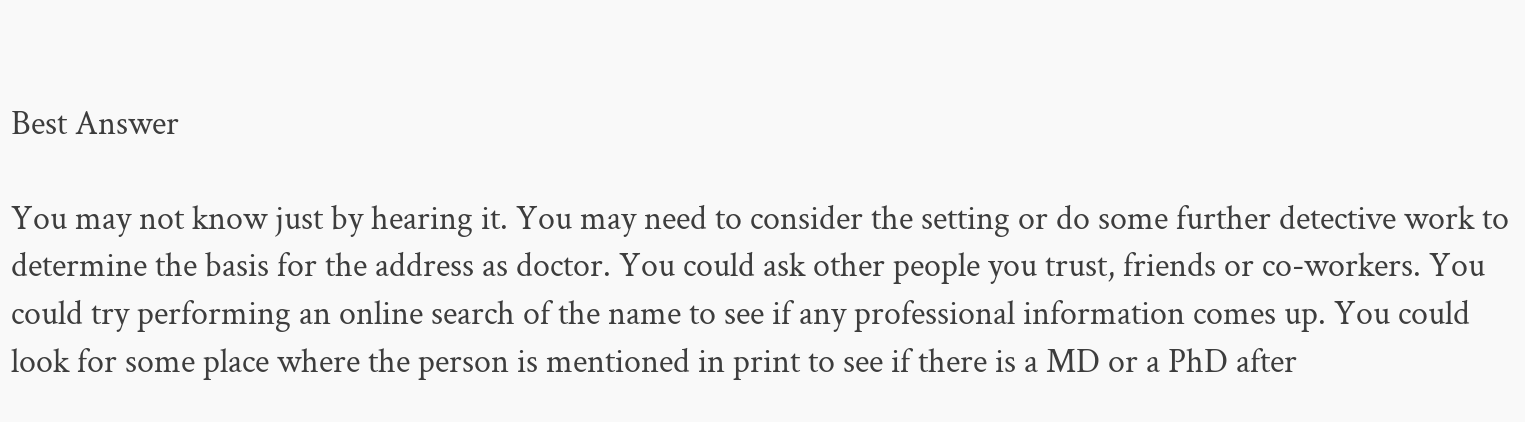Best Answer

You may not know just by hearing it. You may need to consider the setting or do some further detective work to determine the basis for the address as doctor. You could ask other people you trust, friends or co-workers. You could try performing an online search of the name to see if any professional information comes up. You could look for some place where the person is mentioned in print to see if there is a MD or a PhD after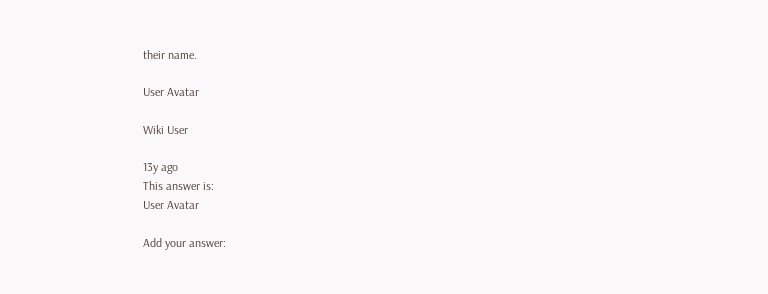their name.

User Avatar

Wiki User

13y ago
This answer is:
User Avatar

Add your answer: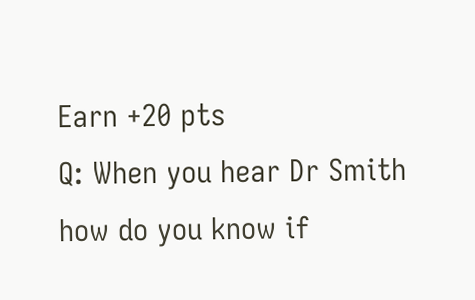Earn +20 pts
Q: When you hear Dr Smith how do you know if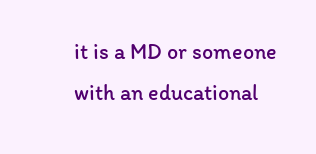it is a MD or someone with an educational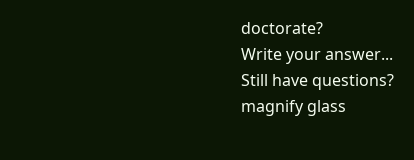doctorate?
Write your answer...
Still have questions?
magnify glass